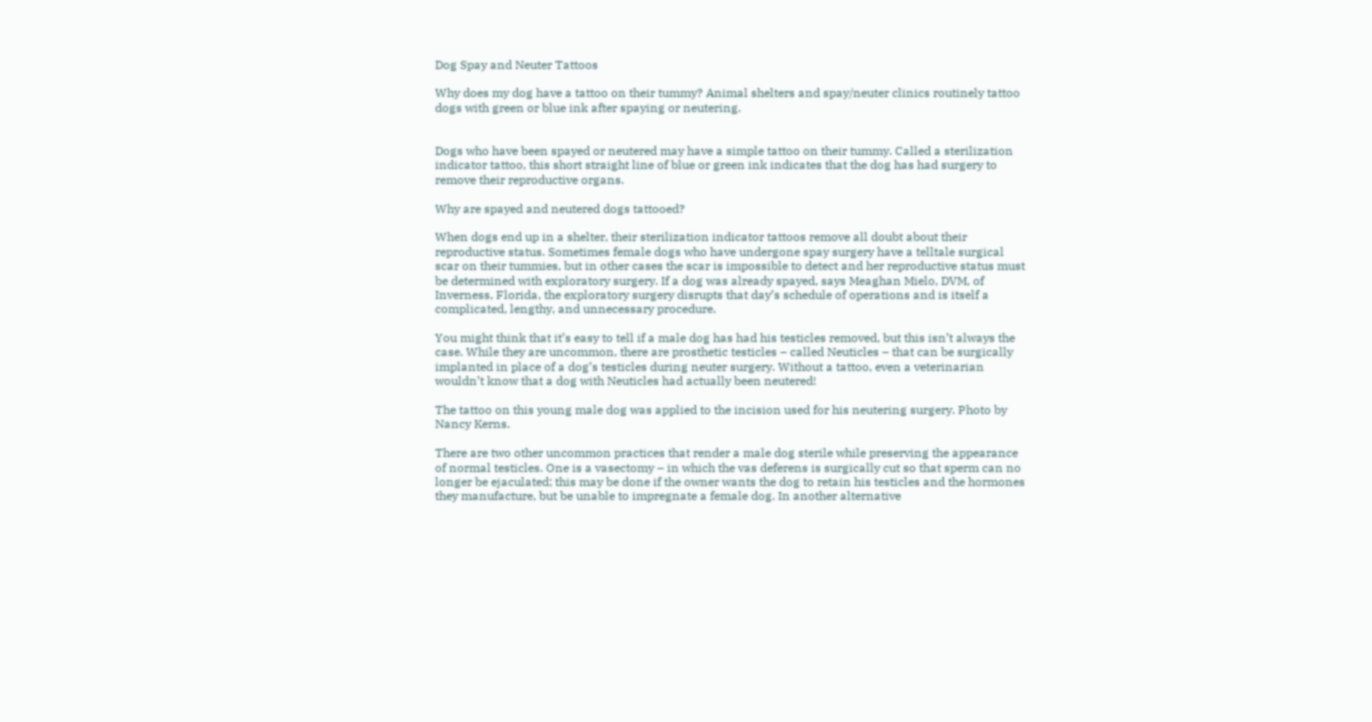Dog Spay and Neuter Tattoos

Why does my dog have a tattoo on their tummy? Animal shelters and spay/neuter clinics routinely tattoo dogs with green or blue ink after spaying or neutering.


Dogs who have been spayed or neutered may have a simple tattoo on their tummy. Called a sterilization indicator tattoo, this short straight line of blue or green ink indicates that the dog has had surgery to remove their reproductive organs.

Why are spayed and neutered dogs tattooed?

When dogs end up in a shelter, their sterilization indicator tattoos remove all doubt about their reproductive status. Sometimes female dogs who have undergone spay surgery have a telltale surgical scar on their tummies, but in other cases the scar is impossible to detect and her reproductive status must be determined with exploratory surgery. If a dog was already spayed, says Meaghan Mielo, DVM, of Inverness, Florida, the exploratory surgery disrupts that day’s schedule of operations and is itself a complicated, lengthy, and unnecessary procedure.

You might think that it’s easy to tell if a male dog has had his testicles removed, but this isn’t always the case. While they are uncommon, there are prosthetic testicles – called Neuticles – that can be surgically implanted in place of a dog’s testicles during neuter surgery. Without a tattoo, even a veterinarian wouldn’t know that a dog with Neuticles had actually been neutered!

The tattoo on this young male dog was applied to the incision used for his neutering surgery. Photo by Nancy Kerns.

There are two other uncommon practices that render a male dog sterile while preserving the appearance of normal testicles. One is a vasectomy – in which the vas deferens is surgically cut so that sperm can no longer be ejaculated; this may be done if the owner wants the dog to retain his testicles and the hormones they manufacture, but be unable to impregnate a female dog. In another alternative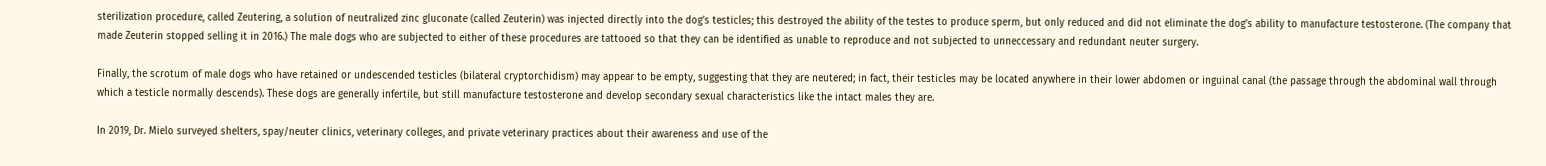sterilization procedure, called Zeutering, a solution of neutralized zinc gluconate (called Zeuterin) was injected directly into the dog’s testicles; this destroyed the ability of the testes to produce sperm, but only reduced and did not eliminate the dog’s ability to manufacture testosterone. (The company that made Zeuterin stopped selling it in 2016.) The male dogs who are subjected to either of these procedures are tattooed so that they can be identified as unable to reproduce and not subjected to unneccessary and redundant neuter surgery.

Finally, the scrotum of male dogs who have retained or undescended testicles (bilateral cryptorchidism) may appear to be empty, suggesting that they are neutered; in fact, their testicles may be located anywhere in their lower abdomen or inguinal canal (the passage through the abdominal wall through which a testicle normally descends). These dogs are generally infertile, but still manufacture testosterone and develop secondary sexual characteristics like the intact males they are.

In 2019, Dr. Mielo surveyed shelters, spay/neuter clinics, veterinary colleges, and private veterinary practices about their awareness and use of the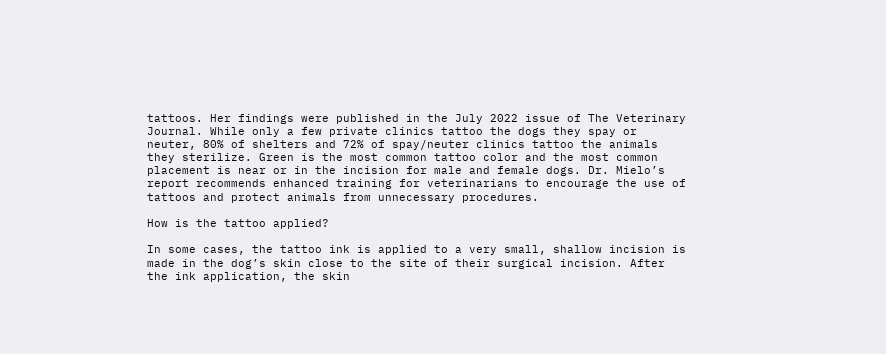tattoos. Her findings were published in the July 2022 issue of The Veterinary Journal. While only a few private clinics tattoo the dogs they spay or neuter, 80% of shelters and 72% of spay/neuter clinics tattoo the animals they sterilize. Green is the most common tattoo color and the most common placement is near or in the incision for male and female dogs. Dr. Mielo’s report recommends enhanced training for veterinarians to encourage the use of tattoos and protect animals from unnecessary procedures.

How is the tattoo applied?

In some cases, the tattoo ink is applied to a very small, shallow incision is made in the dog’s skin close to the site of their surgical incision. After the ink application, the skin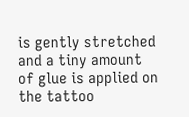is gently stretched and a tiny amount of glue is applied on the tattoo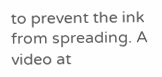to prevent the ink from spreading. A video at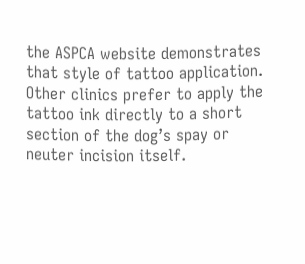the ASPCA website demonstrates that style of tattoo application. Other clinics prefer to apply the tattoo ink directly to a short section of the dog’s spay or neuter incision itself.